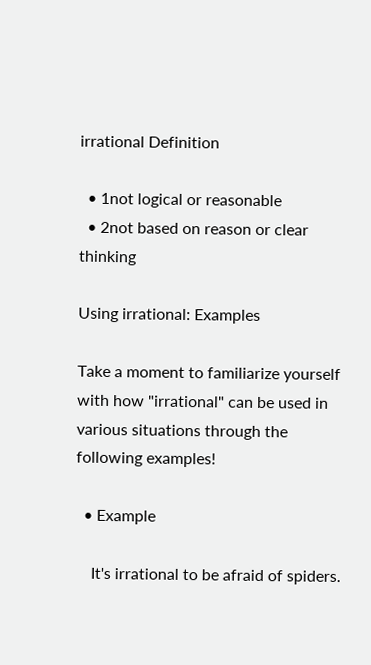irrational Definition

  • 1not logical or reasonable
  • 2not based on reason or clear thinking

Using irrational: Examples

Take a moment to familiarize yourself with how "irrational" can be used in various situations through the following examples!

  • Example

    It's irrational to be afraid of spiders.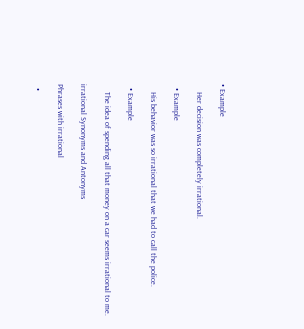• Example

    Her decision was completely irrational.

  • Example

    His behavior was so irrational that we had to call the police.

  • Example

    The idea of spending all that money on a car seems irrational to me.

irrational Synonyms and Antonyms

Phrases with irrational

  •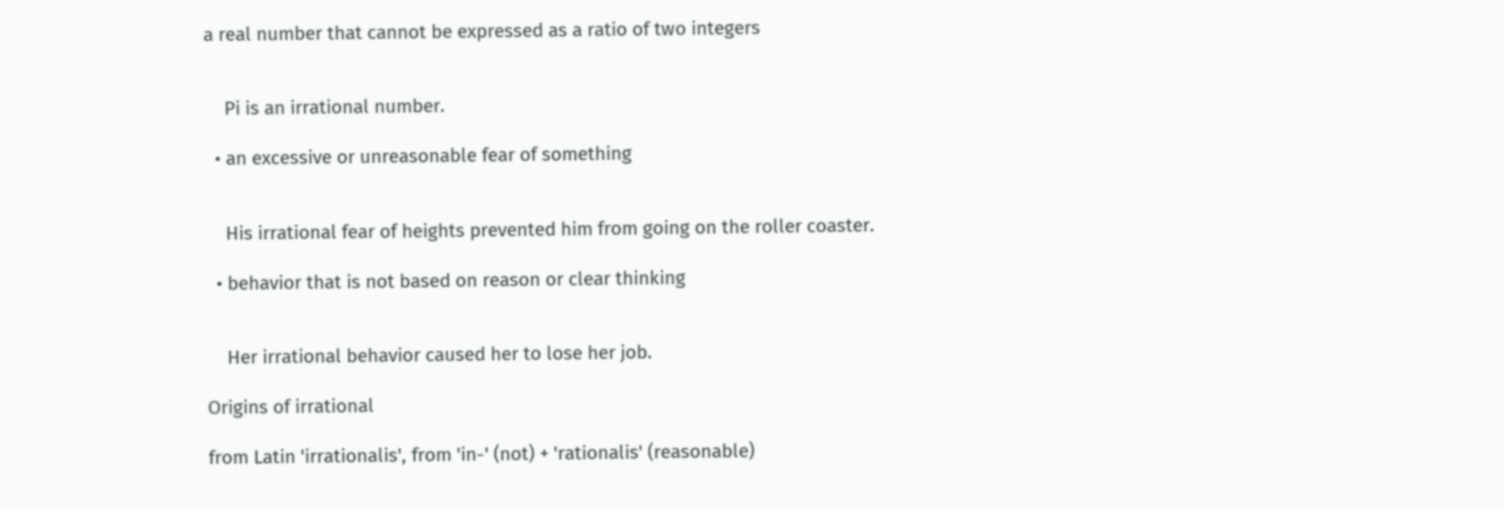a real number that cannot be expressed as a ratio of two integers


    Pi is an irrational number.

  • an excessive or unreasonable fear of something


    His irrational fear of heights prevented him from going on the roller coaster.

  • behavior that is not based on reason or clear thinking


    Her irrational behavior caused her to lose her job.

Origins of irrational

from Latin 'irrationalis', from 'in-' (not) + 'rationalis' (reasonable)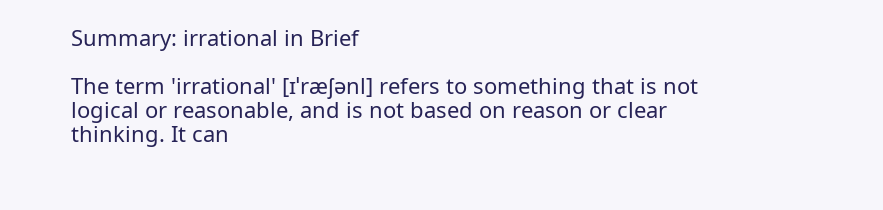Summary: irrational in Brief

The term 'irrational' [ɪˈræʃənl] refers to something that is not logical or reasonable, and is not based on reason or clear thinking. It can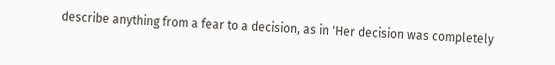describe anything from a fear to a decision, as in 'Her decision was completely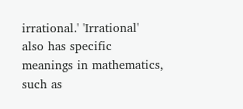irrational.' 'Irrational' also has specific meanings in mathematics, such as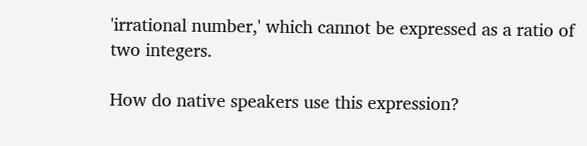'irrational number,' which cannot be expressed as a ratio of two integers.

How do native speakers use this expression?